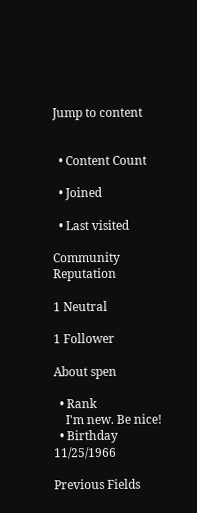Jump to content


  • Content Count

  • Joined

  • Last visited

Community Reputation

1 Neutral

1 Follower

About spen

  • Rank
    I'm new. Be nice!
  • Birthday 11/25/1966

Previous Fields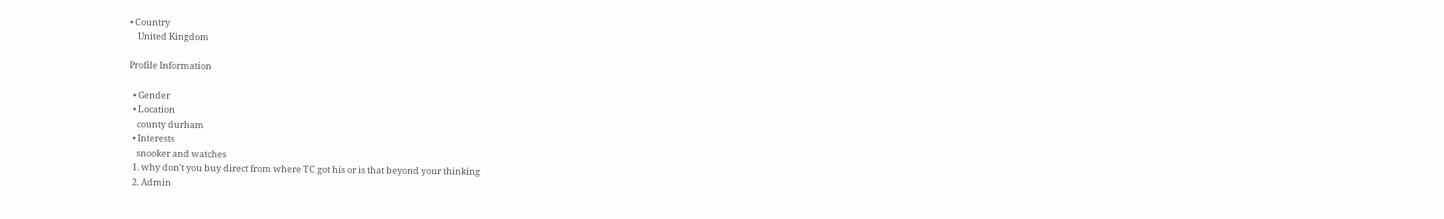• Country
    United Kingdom

Profile Information

  • Gender
  • Location
    county durham
  • Interests
    snooker and watches
  1. why don't you buy direct from where TC got his or is that beyond your thinking
  2. Admin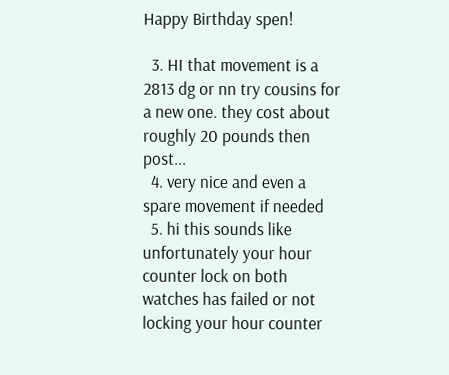Happy Birthday spen!

  3. HI that movement is a 2813 dg or nn try cousins for a new one. they cost about roughly 20 pounds then post...
  4. very nice and even a spare movement if needed
  5. hi this sounds like unfortunately your hour counter lock on both watches has failed or not locking your hour counter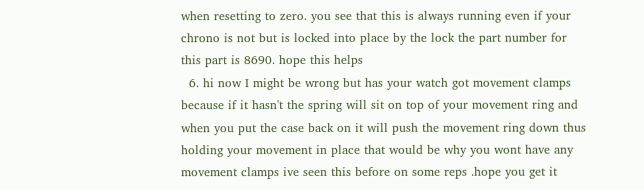when resetting to zero. you see that this is always running even if your chrono is not but is locked into place by the lock the part number for this part is 8690. hope this helps
  6. hi now I might be wrong but has your watch got movement clamps because if it hasn't the spring will sit on top of your movement ring and when you put the case back on it will push the movement ring down thus holding your movement in place that would be why you wont have any movement clamps ive seen this before on some reps .hope you get it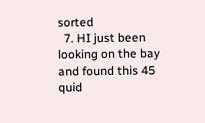sorted
  7. HI just been looking on the bay and found this 45 quid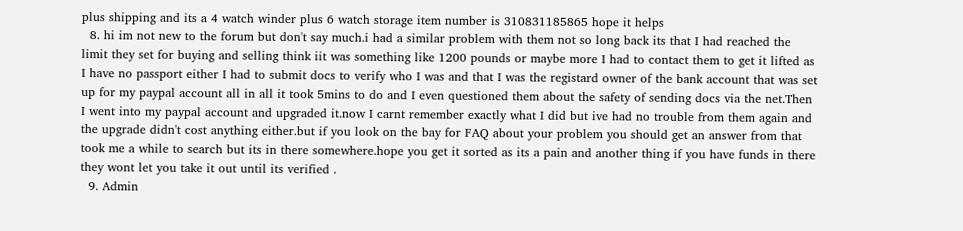plus shipping and its a 4 watch winder plus 6 watch storage item number is 310831185865 hope it helps
  8. hi im not new to the forum but don't say much.i had a similar problem with them not so long back its that I had reached the limit they set for buying and selling think iit was something like 1200 pounds or maybe more I had to contact them to get it lifted as I have no passport either I had to submit docs to verify who I was and that I was the registard owner of the bank account that was set up for my paypal account all in all it took 5mins to do and I even questioned them about the safety of sending docs via the net.Then I went into my paypal account and upgraded it.now I carnt remember exactly what I did but ive had no trouble from them again and the upgrade didn't cost anything either.but if you look on the bay for FAQ about your problem you should get an answer from that took me a while to search but its in there somewhere.hope you get it sorted as its a pain and another thing if you have funds in there they wont let you take it out until its verified .
  9. Admin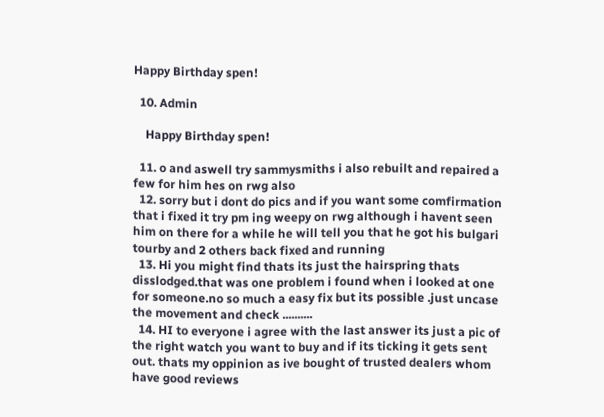Happy Birthday spen!

  10. Admin

    Happy Birthday spen!

  11. o and aswell try sammysmiths i also rebuilt and repaired a few for him hes on rwg also
  12. sorry but i dont do pics and if you want some comfirmation that i fixed it try pm ing weepy on rwg although i havent seen him on there for a while he will tell you that he got his bulgari tourby and 2 others back fixed and running
  13. Hi you might find thats its just the hairspring thats disslodged.that was one problem i found when i looked at one for someone.no so much a easy fix but its possible .just uncase the movement and check ..........
  14. HI to everyone i agree with the last answer its just a pic of the right watch you want to buy and if its ticking it gets sent out. thats my oppinion as ive bought of trusted dealers whom have good reviews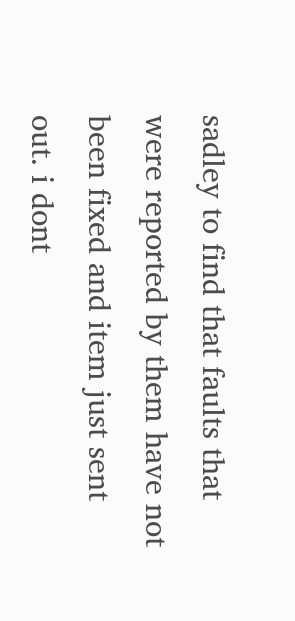sadley to find that faults that were reported by them have not been fixed and item just sent out. i dont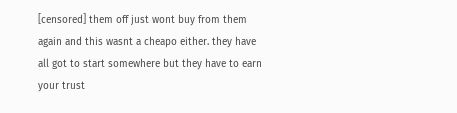[censored] them off just wont buy from them again and this wasnt a cheapo either. they have all got to start somewhere but they have to earn your trust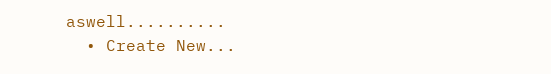aswell..........
  • Create New...